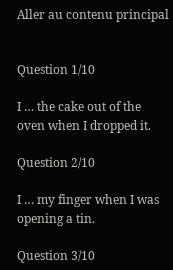Aller au contenu principal


Question 1/10

I … the cake out of the oven when I dropped it.

Question 2/10

I … my finger when I was opening a tin.

Question 3/10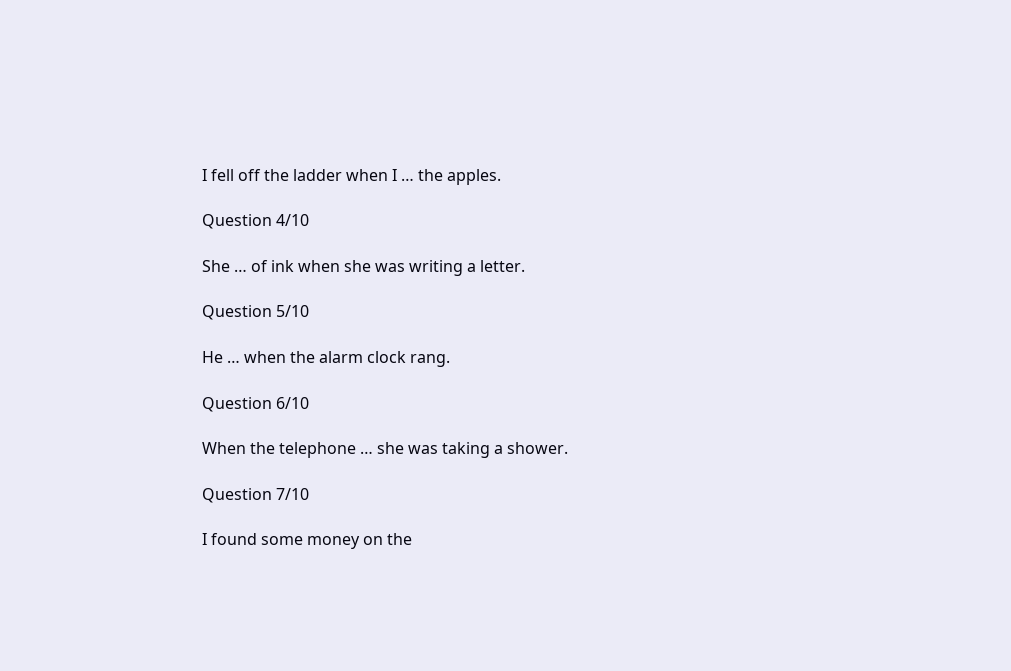I fell off the ladder when I … the apples.

Question 4/10

She … of ink when she was writing a letter.

Question 5/10

He … when the alarm clock rang.

Question 6/10

When the telephone … she was taking a shower.

Question 7/10

I found some money on the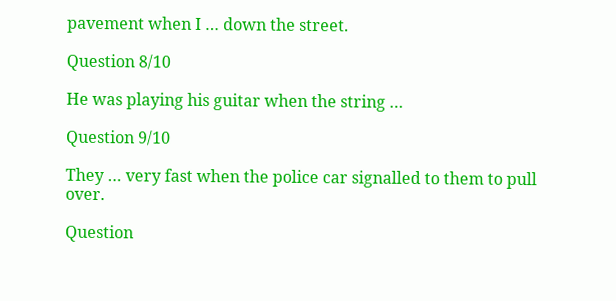pavement when I … down the street.

Question 8/10

He was playing his guitar when the string …

Question 9/10

They … very fast when the police car signalled to them to pull over.

Question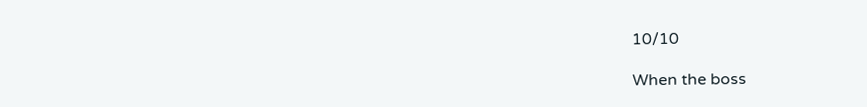10/10

When the boss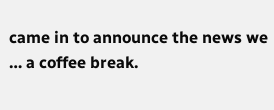came in to announce the news we … a coffee break.